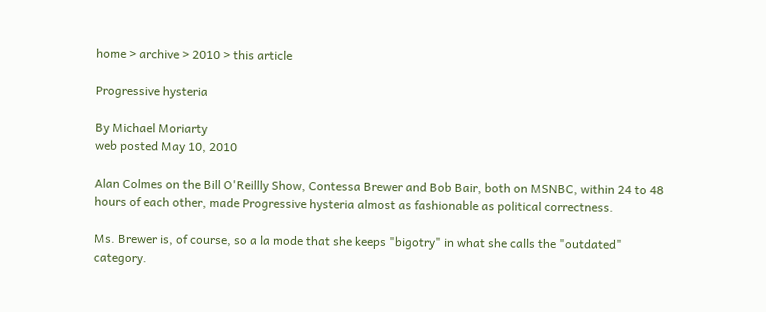home > archive > 2010 > this article

Progressive hysteria

By Michael Moriarty
web posted May 10, 2010

Alan Colmes on the Bill O'Reillly Show, Contessa Brewer and Bob Bair, both on MSNBC, within 24 to 48 hours of each other, made Progressive hysteria almost as fashionable as political correctness.

Ms. Brewer is, of course, so a la mode that she keeps "bigotry" in what she calls the "outdated" category.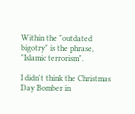Within the "outdated bigotry" is the phrase, "Islamic terrorism".

I didn't think the Christmas Day Bomber in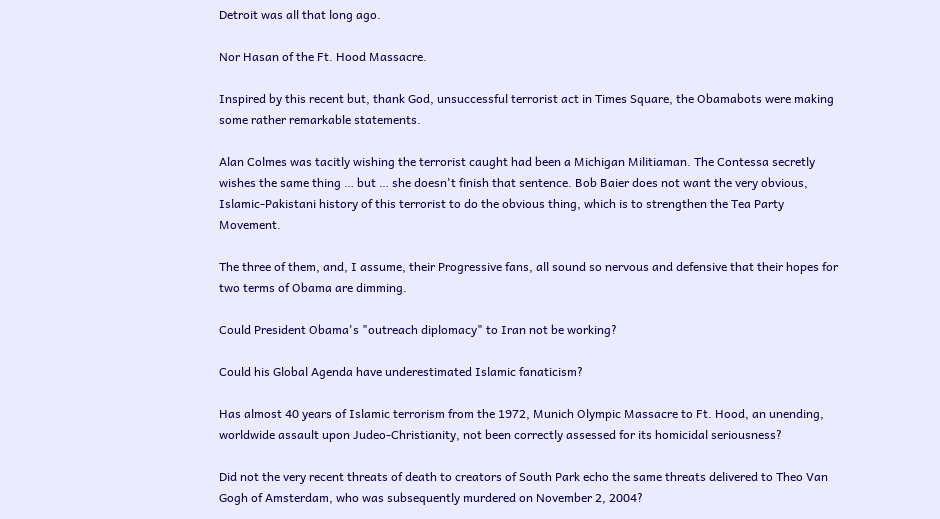Detroit was all that long ago.

Nor Hasan of the Ft. Hood Massacre.

Inspired by this recent but, thank God, unsuccessful terrorist act in Times Square, the Obamabots were making some rather remarkable statements.

Alan Colmes was tacitly wishing the terrorist caught had been a Michigan Militiaman. The Contessa secretly wishes the same thing … but … she doesn't finish that sentence. Bob Baier does not want the very obvious, Islamic-Pakistani history of this terrorist to do the obvious thing, which is to strengthen the Tea Party Movement.

The three of them, and, I assume, their Progressive fans, all sound so nervous and defensive that their hopes for two terms of Obama are dimming.

Could President Obama's "outreach diplomacy" to Iran not be working?

Could his Global Agenda have underestimated Islamic fanaticism?

Has almost 40 years of Islamic terrorism from the 1972, Munich Olympic Massacre to Ft. Hood, an unending, worldwide assault upon Judeo-Christianity, not been correctly assessed for its homicidal seriousness?

Did not the very recent threats of death to creators of South Park echo the same threats delivered to Theo Van Gogh of Amsterdam, who was subsequently murdered on November 2, 2004?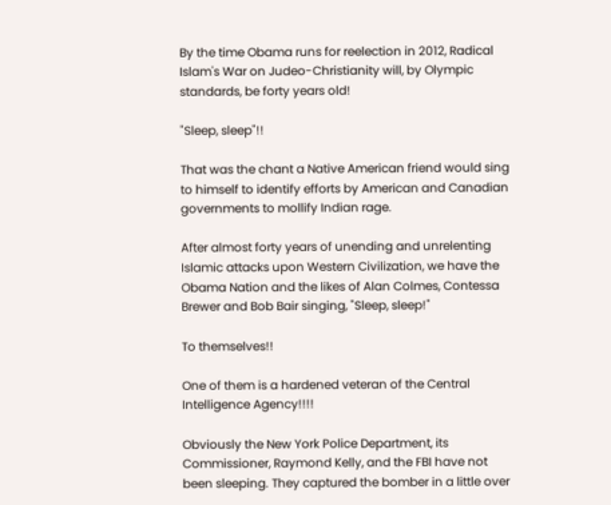By the time Obama runs for reelection in 2012, Radical Islam's War on Judeo-Christianity will, by Olympic standards, be forty years old!

"Sleep, sleep"!!

That was the chant a Native American friend would sing to himself to identify efforts by American and Canadian governments to mollify Indian rage.

After almost forty years of unending and unrelenting Islamic attacks upon Western Civilization, we have the Obama Nation and the likes of Alan Colmes, Contessa Brewer and Bob Bair singing, "Sleep, sleep!"

To themselves!!

One of them is a hardened veteran of the Central Intelligence Agency!!!!

Obviously the New York Police Department, its Commissioner, Raymond Kelly, and the FBI have not been sleeping. They captured the bomber in a little over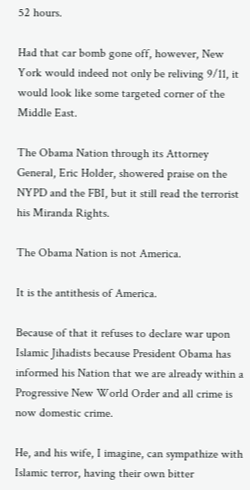52 hours.

Had that car bomb gone off, however, New York would indeed not only be reliving 9/11, it would look like some targeted corner of the Middle East.

The Obama Nation through its Attorney General, Eric Holder, showered praise on the NYPD and the FBI, but it still read the terrorist his Miranda Rights.

The Obama Nation is not America.

It is the antithesis of America.

Because of that it refuses to declare war upon Islamic Jihadists because President Obama has informed his Nation that we are already within a Progressive New World Order and all crime is now domestic crime.

He, and his wife, I imagine, can sympathize with Islamic terror, having their own bitter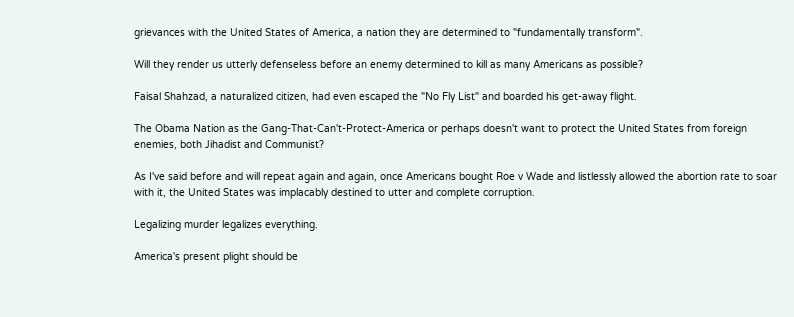grievances with the United States of America, a nation they are determined to "fundamentally transform".

Will they render us utterly defenseless before an enemy determined to kill as many Americans as possible?

Faisal Shahzad, a naturalized citizen, had even escaped the "No Fly List" and boarded his get-away flight.

The Obama Nation as the Gang-That-Can't-Protect-America or perhaps doesn't want to protect the United States from foreign enemies, both Jihadist and Communist?

As I've said before and will repeat again and again, once Americans bought Roe v Wade and listlessly allowed the abortion rate to soar with it, the United States was implacably destined to utter and complete corruption.

Legalizing murder legalizes everything.

America's present plight should be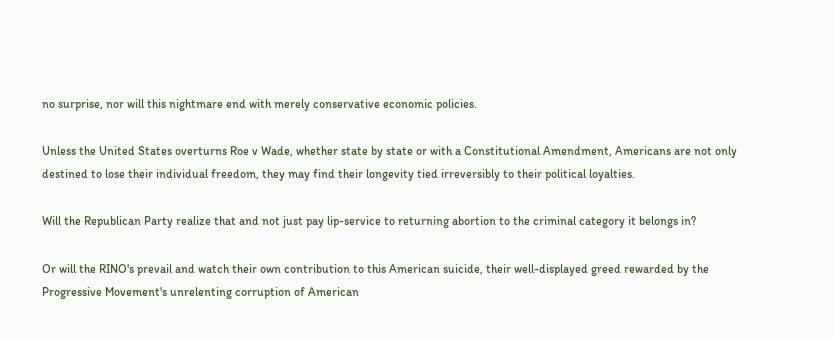no surprise, nor will this nightmare end with merely conservative economic policies.

Unless the United States overturns Roe v Wade, whether state by state or with a Constitutional Amendment, Americans are not only destined to lose their individual freedom, they may find their longevity tied irreversibly to their political loyalties.

Will the Republican Party realize that and not just pay lip-service to returning abortion to the criminal category it belongs in?

Or will the RINO's prevail and watch their own contribution to this American suicide, their well-displayed greed rewarded by the Progressive Movement's unrelenting corruption of American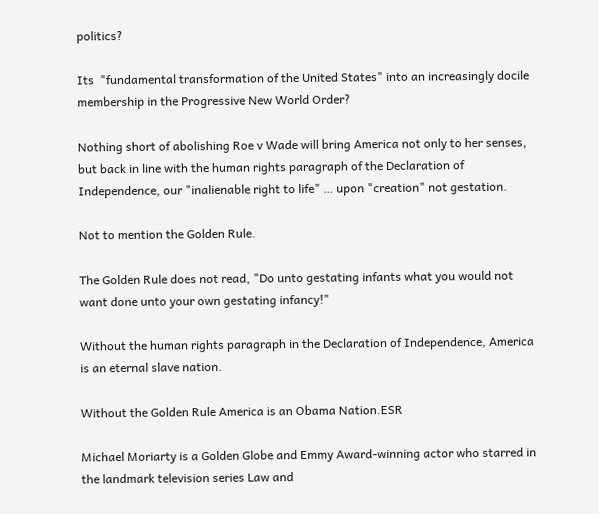politics?

Its  "fundamental transformation of the United States" into an increasingly docile membership in the Progressive New World Order?

Nothing short of abolishing Roe v Wade will bring America not only to her senses, but back in line with the human rights paragraph of the Declaration of Independence, our "inalienable right to life" … upon "creation" not gestation.

Not to mention the Golden Rule.

The Golden Rule does not read, "Do unto gestating infants what you would not want done unto your own gestating infancy!"

Without the human rights paragraph in the Declaration of Independence, America is an eternal slave nation.

Without the Golden Rule America is an Obama Nation.ESR

Michael Moriarty is a Golden Globe and Emmy Award-winning actor who starred in the landmark television series Law and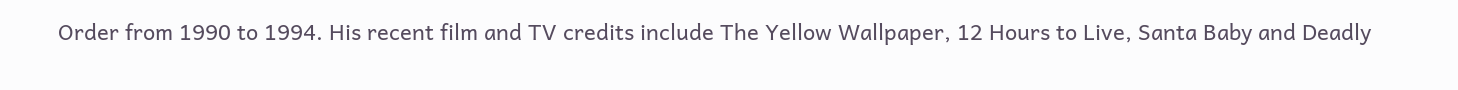Order from 1990 to 1994. His recent film and TV credits include The Yellow Wallpaper, 12 Hours to Live, Santa Baby and Deadly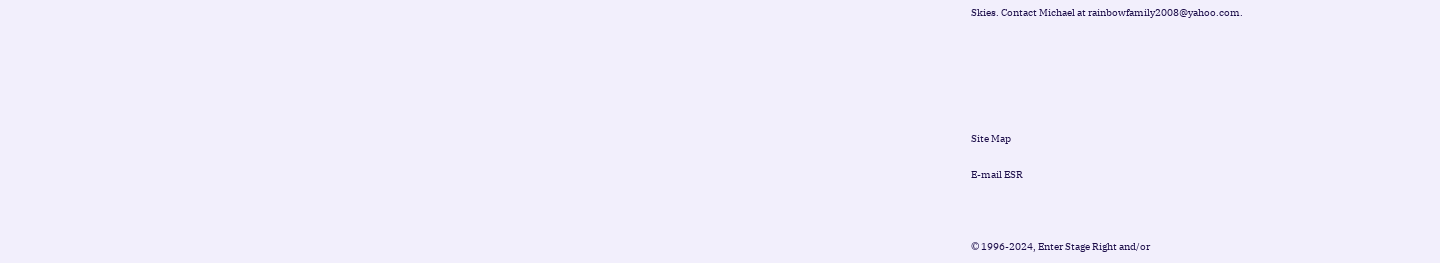Skies. Contact Michael at rainbowfamily2008@yahoo.com.






Site Map

E-mail ESR



© 1996-2024, Enter Stage Right and/or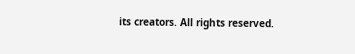its creators. All rights reserved.